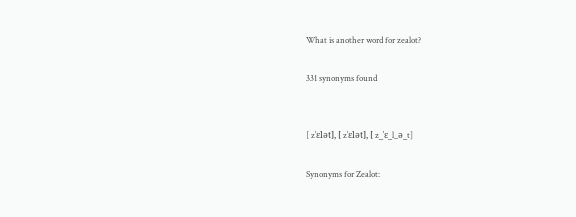What is another word for zealot?

331 synonyms found


[ zˈɛlət], [ zˈɛlət], [ z_ˈɛ_l_ə_t]

Synonyms for Zealot: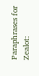Paraphrases for Zealot: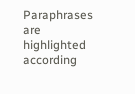Paraphrases are highlighted according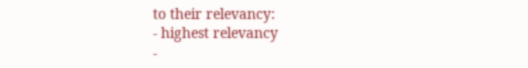to their relevancy:
- highest relevancy
-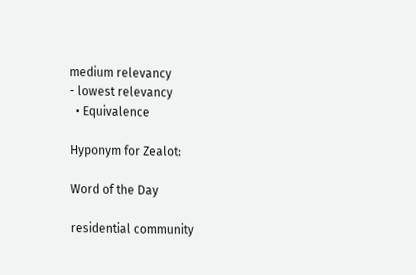medium relevancy
- lowest relevancy
  • Equivalence

Hyponym for Zealot:

Word of the Day

residential community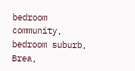bedroom community, bedroom suburb, Brea,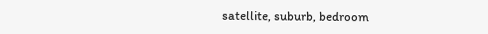satellite, suburb, bedroom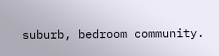suburb, bedroom community.